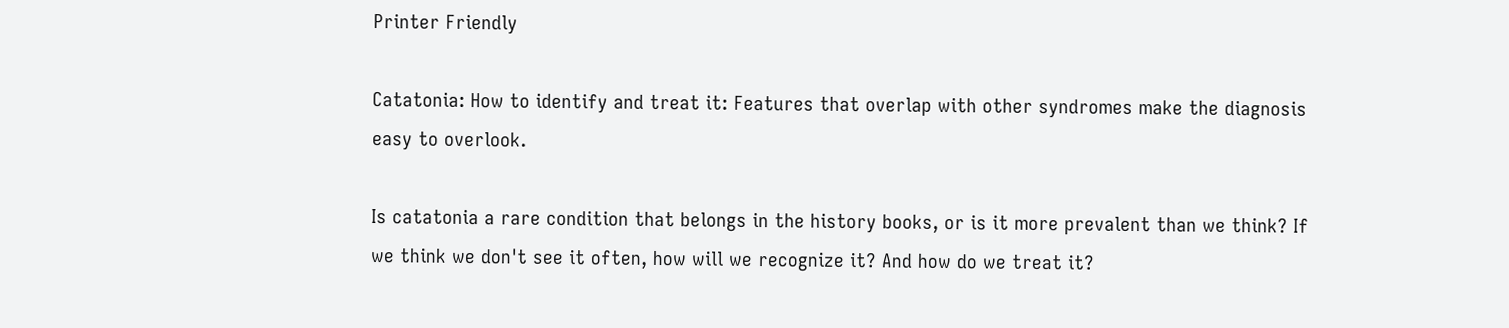Printer Friendly

Catatonia: How to identify and treat it: Features that overlap with other syndromes make the diagnosis easy to overlook.

Is catatonia a rare condition that belongs in the history books, or is it more prevalent than we think? If we think we don't see it often, how will we recognize it? And how do we treat it?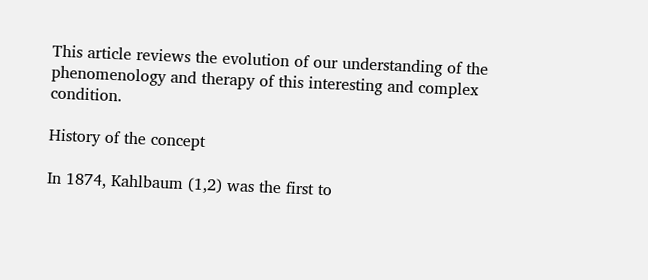This article reviews the evolution of our understanding of the phenomenology and therapy of this interesting and complex condition.

History of the concept

In 1874, Kahlbaum (1,2) was the first to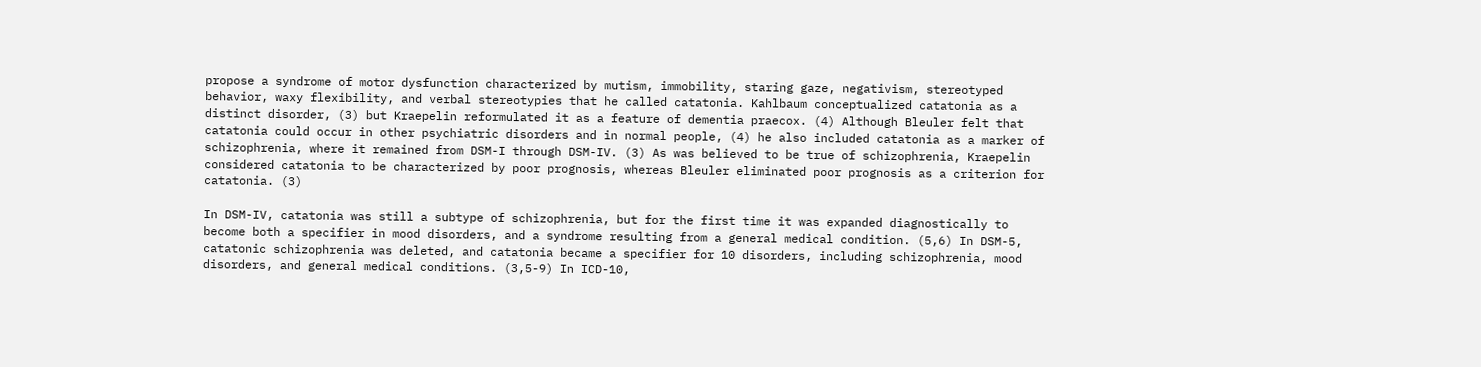propose a syndrome of motor dysfunction characterized by mutism, immobility, staring gaze, negativism, stereotyped behavior, waxy flexibility, and verbal stereotypies that he called catatonia. Kahlbaum conceptualized catatonia as a distinct disorder, (3) but Kraepelin reformulated it as a feature of dementia praecox. (4) Although Bleuler felt that catatonia could occur in other psychiatric disorders and in normal people, (4) he also included catatonia as a marker of schizophrenia, where it remained from DSM-I through DSM-IV. (3) As was believed to be true of schizophrenia, Kraepelin considered catatonia to be characterized by poor prognosis, whereas Bleuler eliminated poor prognosis as a criterion for catatonia. (3)

In DSM-IV, catatonia was still a subtype of schizophrenia, but for the first time it was expanded diagnostically to become both a specifier in mood disorders, and a syndrome resulting from a general medical condition. (5,6) In DSM-5, catatonic schizophrenia was deleted, and catatonia became a specifier for 10 disorders, including schizophrenia, mood disorders, and general medical conditions. (3,5-9) In ICD-10,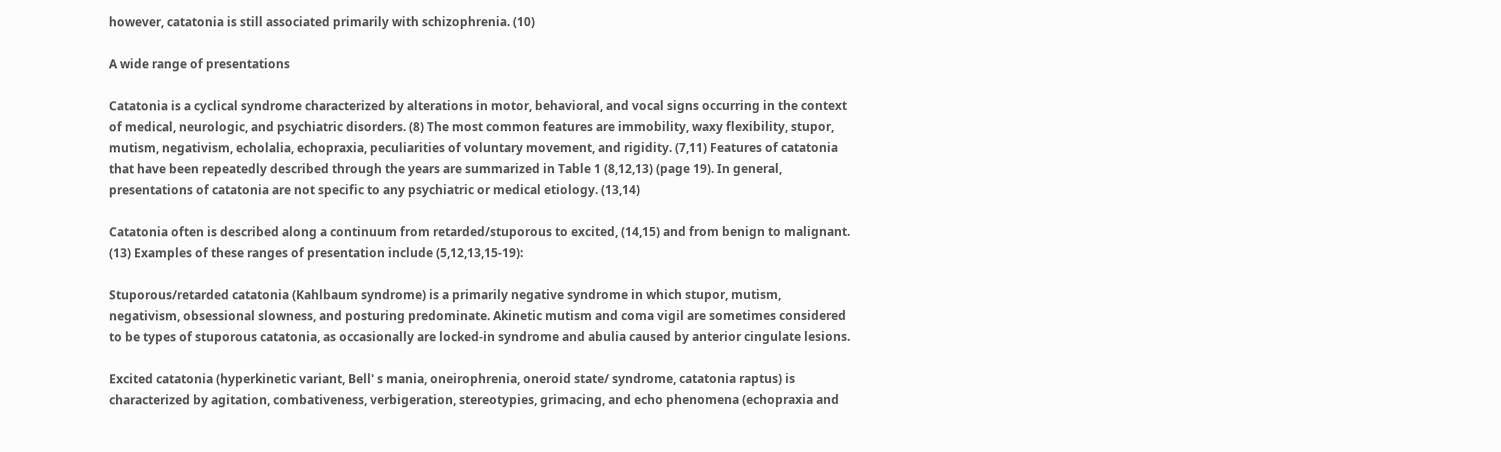however, catatonia is still associated primarily with schizophrenia. (10)

A wide range of presentations

Catatonia is a cyclical syndrome characterized by alterations in motor, behavioral, and vocal signs occurring in the context of medical, neurologic, and psychiatric disorders. (8) The most common features are immobility, waxy flexibility, stupor, mutism, negativism, echolalia, echopraxia, peculiarities of voluntary movement, and rigidity. (7,11) Features of catatonia that have been repeatedly described through the years are summarized in Table 1 (8,12,13) (page 19). In general, presentations of catatonia are not specific to any psychiatric or medical etiology. (13,14)

Catatonia often is described along a continuum from retarded/stuporous to excited, (14,15) and from benign to malignant. (13) Examples of these ranges of presentation include (5,12,13,15-19):

Stuporous/retarded catatonia (Kahlbaum syndrome) is a primarily negative syndrome in which stupor, mutism, negativism, obsessional slowness, and posturing predominate. Akinetic mutism and coma vigil are sometimes considered to be types of stuporous catatonia, as occasionally are locked-in syndrome and abulia caused by anterior cingulate lesions.

Excited catatonia (hyperkinetic variant, Bell' s mania, oneirophrenia, oneroid state/ syndrome, catatonia raptus) is characterized by agitation, combativeness, verbigeration, stereotypies, grimacing, and echo phenomena (echopraxia and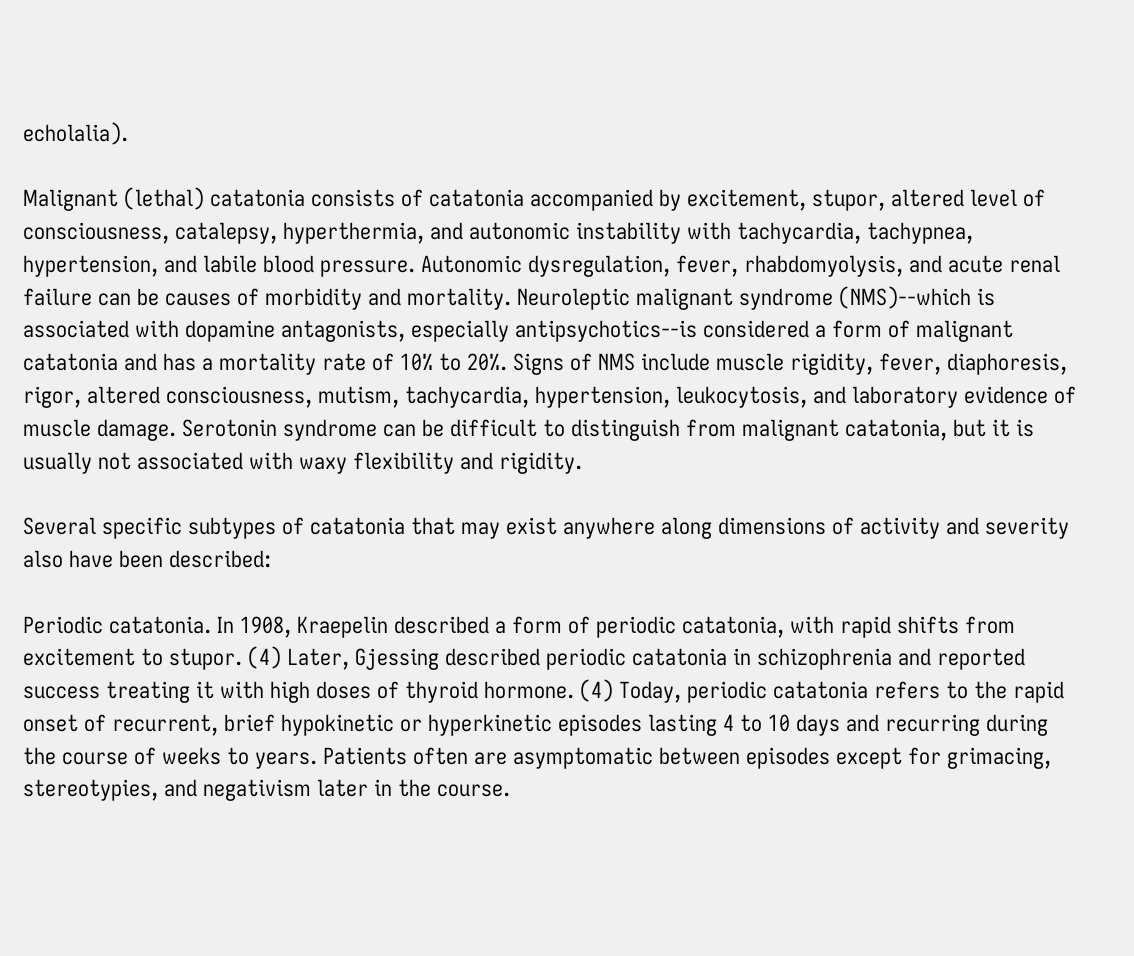echolalia).

Malignant (lethal) catatonia consists of catatonia accompanied by excitement, stupor, altered level of consciousness, catalepsy, hyperthermia, and autonomic instability with tachycardia, tachypnea, hypertension, and labile blood pressure. Autonomic dysregulation, fever, rhabdomyolysis, and acute renal failure can be causes of morbidity and mortality. Neuroleptic malignant syndrome (NMS)--which is associated with dopamine antagonists, especially antipsychotics--is considered a form of malignant catatonia and has a mortality rate of 10% to 20%. Signs of NMS include muscle rigidity, fever, diaphoresis, rigor, altered consciousness, mutism, tachycardia, hypertension, leukocytosis, and laboratory evidence of muscle damage. Serotonin syndrome can be difficult to distinguish from malignant catatonia, but it is usually not associated with waxy flexibility and rigidity.

Several specific subtypes of catatonia that may exist anywhere along dimensions of activity and severity also have been described:

Periodic catatonia. In 1908, Kraepelin described a form of periodic catatonia, with rapid shifts from excitement to stupor. (4) Later, Gjessing described periodic catatonia in schizophrenia and reported success treating it with high doses of thyroid hormone. (4) Today, periodic catatonia refers to the rapid onset of recurrent, brief hypokinetic or hyperkinetic episodes lasting 4 to 10 days and recurring during the course of weeks to years. Patients often are asymptomatic between episodes except for grimacing, stereotypies, and negativism later in the course.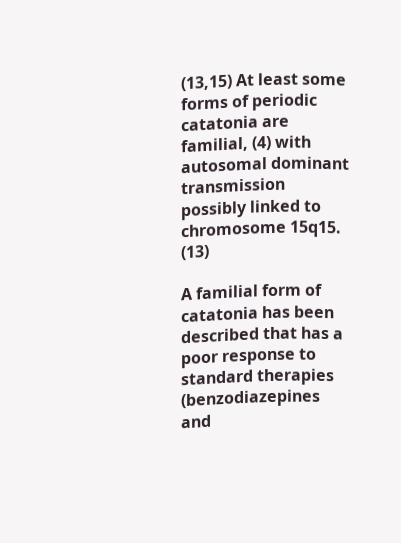(13,15) At least some forms of periodic catatonia are familial, (4) with autosomal dominant transmission possibly linked to chromosome 15q15. (13)

A familial form of catatonia has been described that has a poor response to standard therapies (benzodiazepines and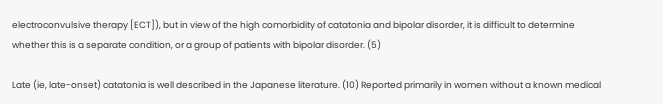electroconvulsive therapy [ECT]), but in view of the high comorbidity of catatonia and bipolar disorder, it is difficult to determine whether this is a separate condition, or a group of patients with bipolar disorder. (5)

Late (ie, late-onset) catatonia is well described in the Japanese literature. (10) Reported primarily in women without a known medical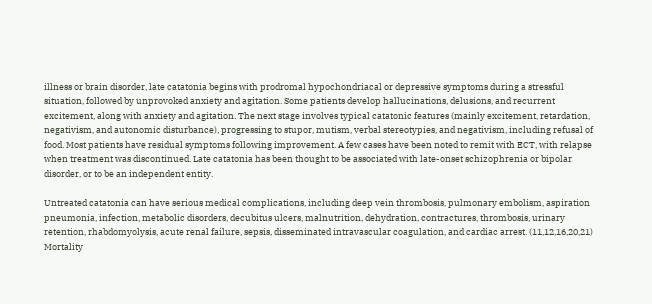illness or brain disorder, late catatonia begins with prodromal hypochondriacal or depressive symptoms during a stressful situation, followed by unprovoked anxiety and agitation. Some patients develop hallucinations, delusions, and recurrent excitement, along with anxiety and agitation. The next stage involves typical catatonic features (mainly excitement, retardation, negativism, and autonomic disturbance), progressing to stupor, mutism, verbal stereotypies, and negativism, including refusal of food. Most patients have residual symptoms following improvement. A few cases have been noted to remit with ECT, with relapse when treatment was discontinued. Late catatonia has been thought to be associated with late-onset schizophrenia or bipolar disorder, or to be an independent entity.

Untreated catatonia can have serious medical complications, including deep vein thrombosis, pulmonary embolism, aspiration pneumonia, infection, metabolic disorders, decubitus ulcers, malnutrition, dehydration, contractures, thrombosis, urinary retention, rhabdomyolysis, acute renal failure, sepsis, disseminated intravascular coagulation, and cardiac arrest. (11,12,16,20,21) Mortality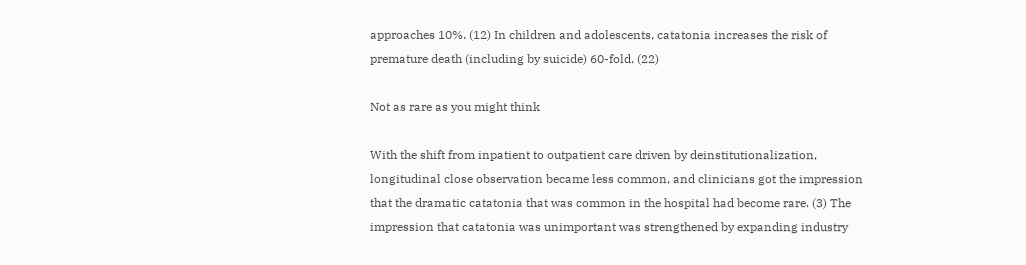approaches 10%. (12) In children and adolescents, catatonia increases the risk of premature death (including by suicide) 60-fold. (22)

Not as rare as you might think

With the shift from inpatient to outpatient care driven by deinstitutionalization, longitudinal close observation became less common, and clinicians got the impression that the dramatic catatonia that was common in the hospital had become rare. (3) The impression that catatonia was unimportant was strengthened by expanding industry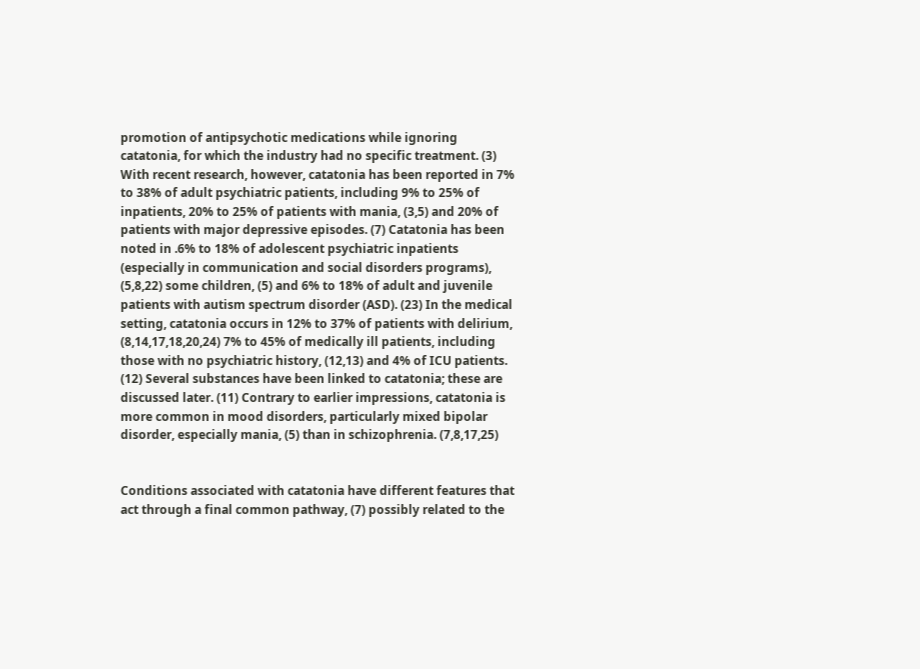promotion of antipsychotic medications while ignoring catatonia, for which the industry had no specific treatment. (3) With recent research, however, catatonia has been reported in 7% to 38% of adult psychiatric patients, including 9% to 25% of inpatients, 20% to 25% of patients with mania, (3,5) and 20% of patients with major depressive episodes. (7) Catatonia has been noted in .6% to 18% of adolescent psychiatric inpatients (especially in communication and social disorders programs), (5,8,22) some children, (5) and 6% to 18% of adult and juvenile patients with autism spectrum disorder (ASD). (23) In the medical setting, catatonia occurs in 12% to 37% of patients with delirium, (8,14,17,18,20,24) 7% to 45% of medically ill patients, including those with no psychiatric history, (12,13) and 4% of ICU patients. (12) Several substances have been linked to catatonia; these are discussed later. (11) Contrary to earlier impressions, catatonia is more common in mood disorders, particularly mixed bipolar disorder, especially mania, (5) than in schizophrenia. (7,8,17,25)


Conditions associated with catatonia have different features that act through a final common pathway, (7) possibly related to the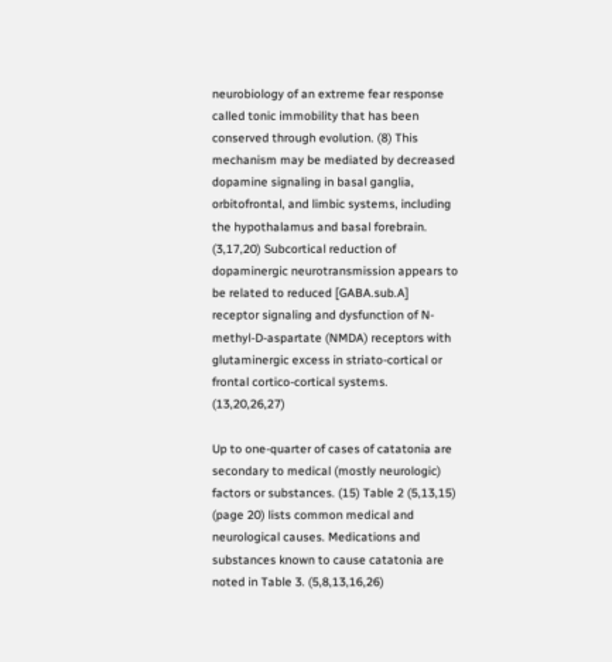neurobiology of an extreme fear response called tonic immobility that has been conserved through evolution. (8) This mechanism may be mediated by decreased dopamine signaling in basal ganglia, orbitofrontal, and limbic systems, including the hypothalamus and basal forebrain. (3,17,20) Subcortical reduction of dopaminergic neurotransmission appears to be related to reduced [GABA.sub.A] receptor signaling and dysfunction of N-methyl-D-aspartate (NMDA) receptors with glutaminergic excess in striato-cortical or frontal cortico-cortical systems. (13,20,26,27)

Up to one-quarter of cases of catatonia are secondary to medical (mostly neurologic) factors or substances. (15) Table 2 (5,13,15) (page 20) lists common medical and neurological causes. Medications and substances known to cause catatonia are noted in Table 3. (5,8,13,16,26)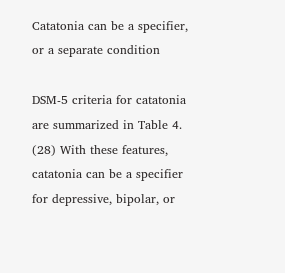Catatonia can be a specifier, or a separate condition

DSM-5 criteria for catatonia are summarized in Table 4. (28) With these features, catatonia can be a specifier for depressive, bipolar, or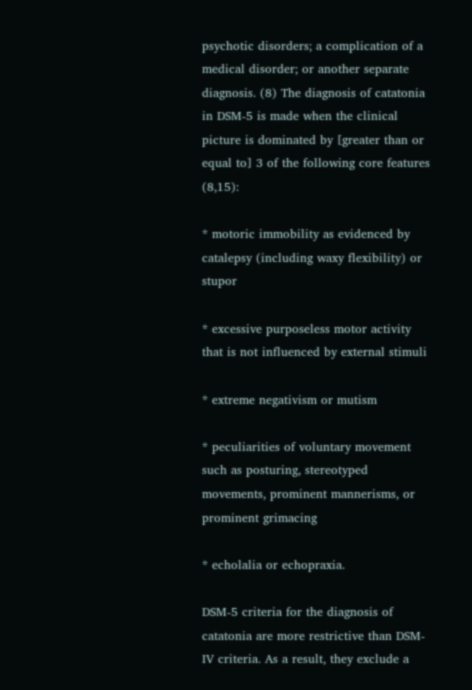psychotic disorders; a complication of a medical disorder; or another separate diagnosis. (8) The diagnosis of catatonia in DSM-5 is made when the clinical picture is dominated by [greater than or equal to] 3 of the following core features (8,15):

* motoric immobility as evidenced by catalepsy (including waxy flexibility) or stupor

* excessive purposeless motor activity that is not influenced by external stimuli

* extreme negativism or mutism

* peculiarities of voluntary movement such as posturing, stereotyped movements, prominent mannerisms, or prominent grimacing

* echolalia or echopraxia.

DSM-5 criteria for the diagnosis of catatonia are more restrictive than DSM-IV criteria. As a result, they exclude a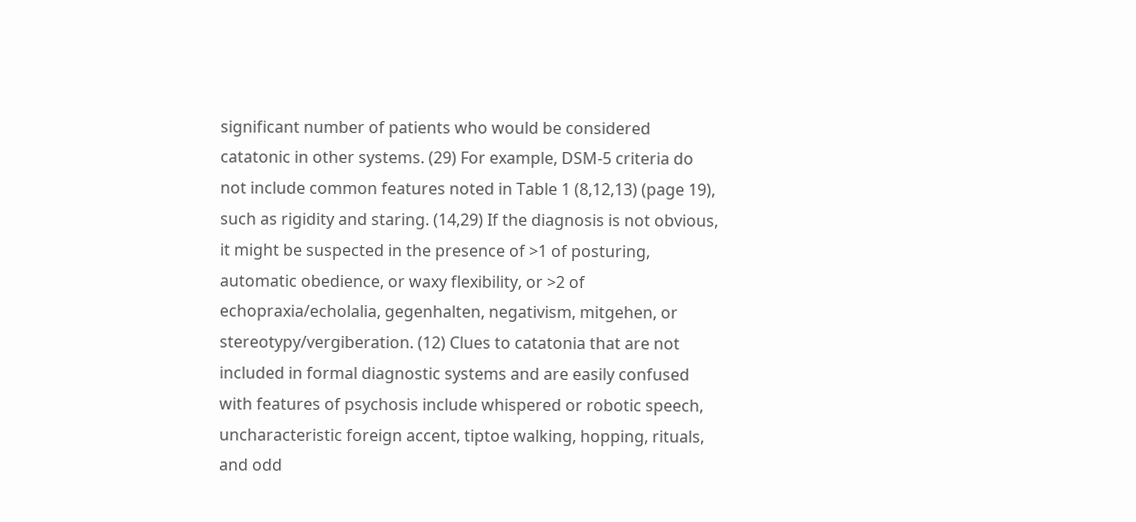significant number of patients who would be considered catatonic in other systems. (29) For example, DSM-5 criteria do not include common features noted in Table 1 (8,12,13) (page 19), such as rigidity and staring. (14,29) If the diagnosis is not obvious, it might be suspected in the presence of >1 of posturing, automatic obedience, or waxy flexibility, or >2 of echopraxia/echolalia, gegenhalten, negativism, mitgehen, or stereotypy/vergiberation. (12) Clues to catatonia that are not included in formal diagnostic systems and are easily confused with features of psychosis include whispered or robotic speech, uncharacteristic foreign accent, tiptoe walking, hopping, rituals, and odd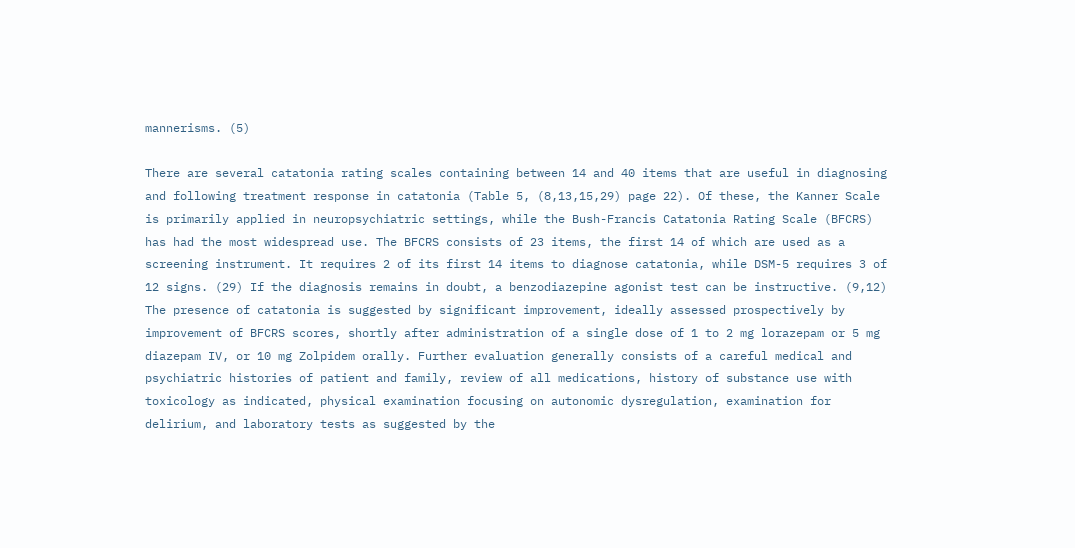mannerisms. (5)

There are several catatonia rating scales containing between 14 and 40 items that are useful in diagnosing and following treatment response in catatonia (Table 5, (8,13,15,29) page 22). Of these, the Kanner Scale is primarily applied in neuropsychiatric settings, while the Bush-Francis Catatonia Rating Scale (BFCRS) has had the most widespread use. The BFCRS consists of 23 items, the first 14 of which are used as a screening instrument. It requires 2 of its first 14 items to diagnose catatonia, while DSM-5 requires 3 of 12 signs. (29) If the diagnosis remains in doubt, a benzodiazepine agonist test can be instructive. (9,12) The presence of catatonia is suggested by significant improvement, ideally assessed prospectively by improvement of BFCRS scores, shortly after administration of a single dose of 1 to 2 mg lorazepam or 5 mg diazepam IV, or 10 mg Zolpidem orally. Further evaluation generally consists of a careful medical and psychiatric histories of patient and family, review of all medications, history of substance use with toxicology as indicated, physical examination focusing on autonomic dysregulation, examination for delirium, and laboratory tests as suggested by the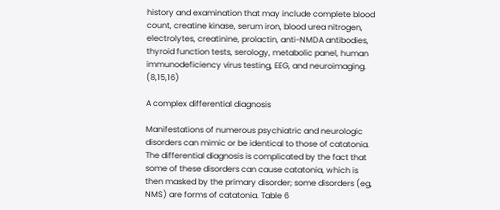history and examination that may include complete blood count, creatine kinase, serum iron, blood urea nitrogen, electrolytes, creatinine, prolactin, anti-NMDA antibodies, thyroid function tests, serology, metabolic panel, human immunodeficiency virus testing, EEG, and neuroimaging. (8,15,16)

A complex differential diagnosis

Manifestations of numerous psychiatric and neurologic disorders can mimic or be identical to those of catatonia. The differential diagnosis is complicated by the fact that some of these disorders can cause catatonia, which is then masked by the primary disorder; some disorders (eg, NMS) are forms of catatonia. Table 6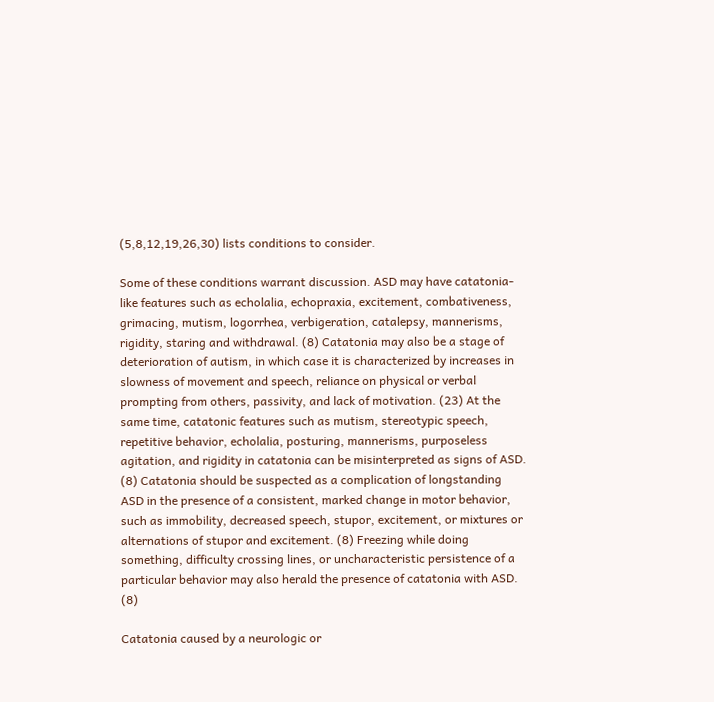(5,8,12,19,26,30) lists conditions to consider.

Some of these conditions warrant discussion. ASD may have catatonia-like features such as echolalia, echopraxia, excitement, combativeness, grimacing, mutism, logorrhea, verbigeration, catalepsy, mannerisms, rigidity, staring and withdrawal. (8) Catatonia may also be a stage of deterioration of autism, in which case it is characterized by increases in slowness of movement and speech, reliance on physical or verbal prompting from others, passivity, and lack of motivation. (23) At the same time, catatonic features such as mutism, stereotypic speech, repetitive behavior, echolalia, posturing, mannerisms, purposeless agitation, and rigidity in catatonia can be misinterpreted as signs of ASD. (8) Catatonia should be suspected as a complication of longstanding ASD in the presence of a consistent, marked change in motor behavior, such as immobility, decreased speech, stupor, excitement, or mixtures or alternations of stupor and excitement. (8) Freezing while doing something, difficulty crossing lines, or uncharacteristic persistence of a particular behavior may also herald the presence of catatonia with ASD. (8)

Catatonia caused by a neurologic or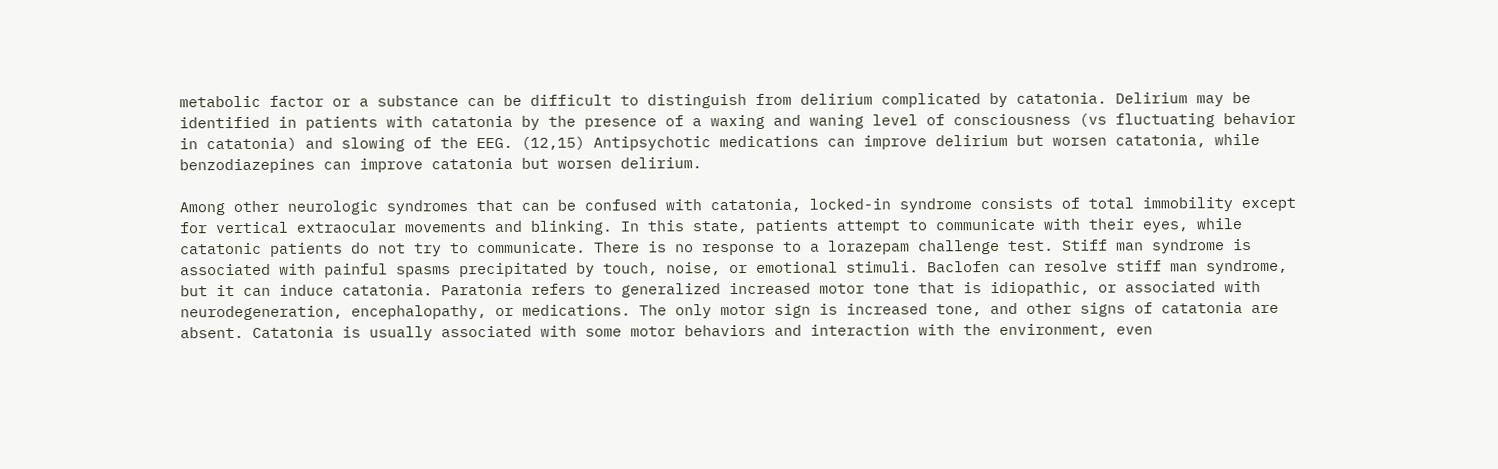metabolic factor or a substance can be difficult to distinguish from delirium complicated by catatonia. Delirium may be identified in patients with catatonia by the presence of a waxing and waning level of consciousness (vs fluctuating behavior in catatonia) and slowing of the EEG. (12,15) Antipsychotic medications can improve delirium but worsen catatonia, while benzodiazepines can improve catatonia but worsen delirium.

Among other neurologic syndromes that can be confused with catatonia, locked-in syndrome consists of total immobility except for vertical extraocular movements and blinking. In this state, patients attempt to communicate with their eyes, while catatonic patients do not try to communicate. There is no response to a lorazepam challenge test. Stiff man syndrome is associated with painful spasms precipitated by touch, noise, or emotional stimuli. Baclofen can resolve stiff man syndrome, but it can induce catatonia. Paratonia refers to generalized increased motor tone that is idiopathic, or associated with neurodegeneration, encephalopathy, or medications. The only motor sign is increased tone, and other signs of catatonia are absent. Catatonia is usually associated with some motor behaviors and interaction with the environment, even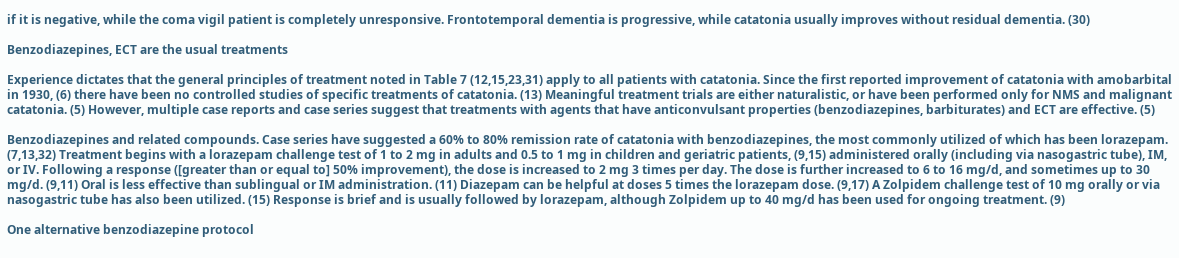if it is negative, while the coma vigil patient is completely unresponsive. Frontotemporal dementia is progressive, while catatonia usually improves without residual dementia. (30)

Benzodiazepines, ECT are the usual treatments

Experience dictates that the general principles of treatment noted in Table 7 (12,15,23,31) apply to all patients with catatonia. Since the first reported improvement of catatonia with amobarbital in 1930, (6) there have been no controlled studies of specific treatments of catatonia. (13) Meaningful treatment trials are either naturalistic, or have been performed only for NMS and malignant catatonia. (5) However, multiple case reports and case series suggest that treatments with agents that have anticonvulsant properties (benzodiazepines, barbiturates) and ECT are effective. (5)

Benzodiazepines and related compounds. Case series have suggested a 60% to 80% remission rate of catatonia with benzodiazepines, the most commonly utilized of which has been lorazepam. (7,13,32) Treatment begins with a lorazepam challenge test of 1 to 2 mg in adults and 0.5 to 1 mg in children and geriatric patients, (9,15) administered orally (including via nasogastric tube), IM, or IV. Following a response ([greater than or equal to] 50% improvement), the dose is increased to 2 mg 3 times per day. The dose is further increased to 6 to 16 mg/d, and sometimes up to 30 mg/d. (9,11) Oral is less effective than sublingual or IM administration. (11) Diazepam can be helpful at doses 5 times the lorazepam dose. (9,17) A Zolpidem challenge test of 10 mg orally or via nasogastric tube has also been utilized. (15) Response is brief and is usually followed by lorazepam, although Zolpidem up to 40 mg/d has been used for ongoing treatment. (9)

One alternative benzodiazepine protocol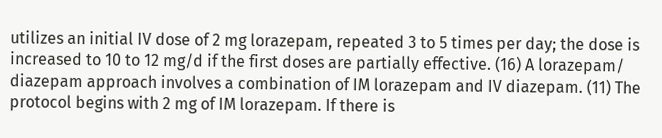utilizes an initial IV dose of 2 mg lorazepam, repeated 3 to 5 times per day; the dose is increased to 10 to 12 mg/d if the first doses are partially effective. (16) A lorazepam/ diazepam approach involves a combination of IM lorazepam and IV diazepam. (11) The protocol begins with 2 mg of IM lorazepam. If there is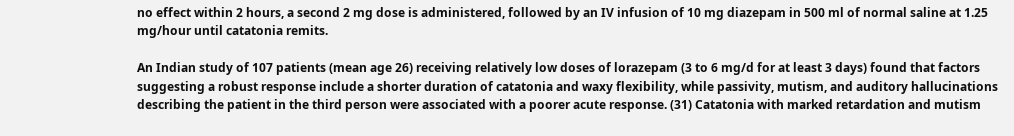no effect within 2 hours, a second 2 mg dose is administered, followed by an IV infusion of 10 mg diazepam in 500 ml of normal saline at 1.25 mg/hour until catatonia remits.

An Indian study of 107 patients (mean age 26) receiving relatively low doses of lorazepam (3 to 6 mg/d for at least 3 days) found that factors suggesting a robust response include a shorter duration of catatonia and waxy flexibility, while passivity, mutism, and auditory hallucinations describing the patient in the third person were associated with a poorer acute response. (31) Catatonia with marked retardation and mutism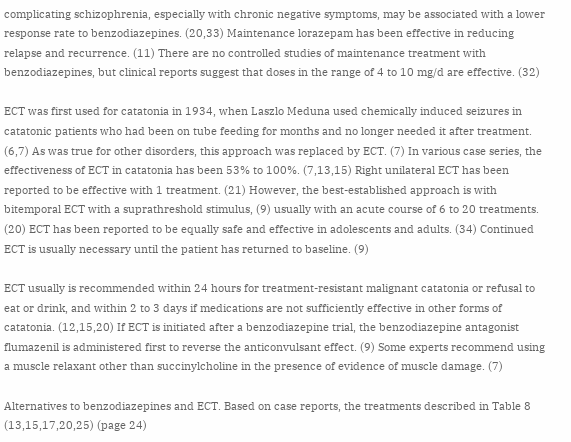complicating schizophrenia, especially with chronic negative symptoms, may be associated with a lower response rate to benzodiazepines. (20,33) Maintenance lorazepam has been effective in reducing relapse and recurrence. (11) There are no controlled studies of maintenance treatment with benzodiazepines, but clinical reports suggest that doses in the range of 4 to 10 mg/d are effective. (32)

ECT was first used for catatonia in 1934, when Laszlo Meduna used chemically induced seizures in catatonic patients who had been on tube feeding for months and no longer needed it after treatment. (6,7) As was true for other disorders, this approach was replaced by ECT. (7) In various case series, the effectiveness of ECT in catatonia has been 53% to 100%. (7,13,15) Right unilateral ECT has been reported to be effective with 1 treatment. (21) However, the best-established approach is with bitemporal ECT with a suprathreshold stimulus, (9) usually with an acute course of 6 to 20 treatments. (20) ECT has been reported to be equally safe and effective in adolescents and adults. (34) Continued ECT is usually necessary until the patient has returned to baseline. (9)

ECT usually is recommended within 24 hours for treatment-resistant malignant catatonia or refusal to eat or drink, and within 2 to 3 days if medications are not sufficiently effective in other forms of catatonia. (12,15,20) If ECT is initiated after a benzodiazepine trial, the benzodiazepine antagonist flumazenil is administered first to reverse the anticonvulsant effect. (9) Some experts recommend using a muscle relaxant other than succinylcholine in the presence of evidence of muscle damage. (7)

Alternatives to benzodiazepines and ECT. Based on case reports, the treatments described in Table 8 (13,15,17,20,25) (page 24)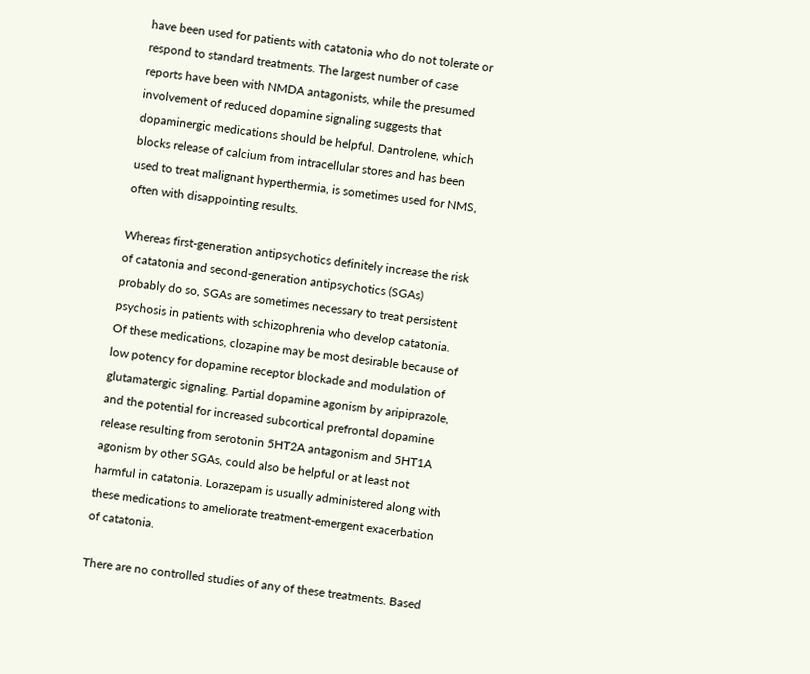have been used for patients with catatonia who do not tolerate or respond to standard treatments. The largest number of case reports have been with NMDA antagonists, while the presumed involvement of reduced dopamine signaling suggests that dopaminergic medications should be helpful. Dantrolene, which blocks release of calcium from intracellular stores and has been used to treat malignant hyperthermia, is sometimes used for NMS, often with disappointing results.

Whereas first-generation antipsychotics definitely increase the risk of catatonia and second-generation antipsychotics (SGAs) probably do so, SGAs are sometimes necessary to treat persistent psychosis in patients with schizophrenia who develop catatonia. Of these medications, clozapine may be most desirable because of low potency for dopamine receptor blockade and modulation of glutamatergic signaling. Partial dopamine agonism by aripiprazole, and the potential for increased subcortical prefrontal dopamine release resulting from serotonin 5HT2A antagonism and 5HT1A agonism by other SGAs, could also be helpful or at least not harmful in catatonia. Lorazepam is usually administered along with these medications to ameliorate treatment-emergent exacerbation of catatonia.

There are no controlled studies of any of these treatments. Based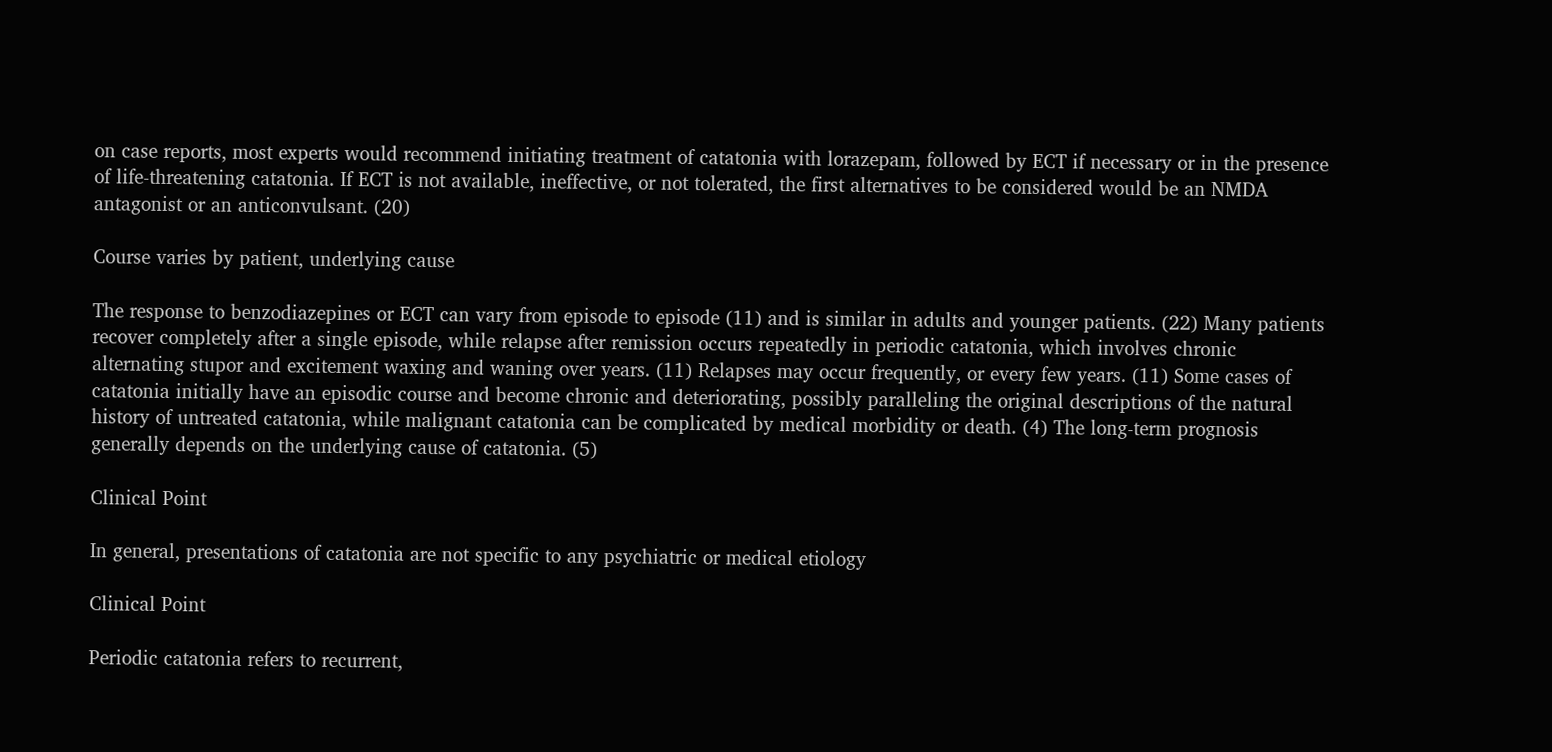on case reports, most experts would recommend initiating treatment of catatonia with lorazepam, followed by ECT if necessary or in the presence of life-threatening catatonia. If ECT is not available, ineffective, or not tolerated, the first alternatives to be considered would be an NMDA antagonist or an anticonvulsant. (20)

Course varies by patient, underlying cause

The response to benzodiazepines or ECT can vary from episode to episode (11) and is similar in adults and younger patients. (22) Many patients recover completely after a single episode, while relapse after remission occurs repeatedly in periodic catatonia, which involves chronic alternating stupor and excitement waxing and waning over years. (11) Relapses may occur frequently, or every few years. (11) Some cases of catatonia initially have an episodic course and become chronic and deteriorating, possibly paralleling the original descriptions of the natural history of untreated catatonia, while malignant catatonia can be complicated by medical morbidity or death. (4) The long-term prognosis generally depends on the underlying cause of catatonia. (5)

Clinical Point

In general, presentations of catatonia are not specific to any psychiatric or medical etiology

Clinical Point

Periodic catatonia refers to recurrent,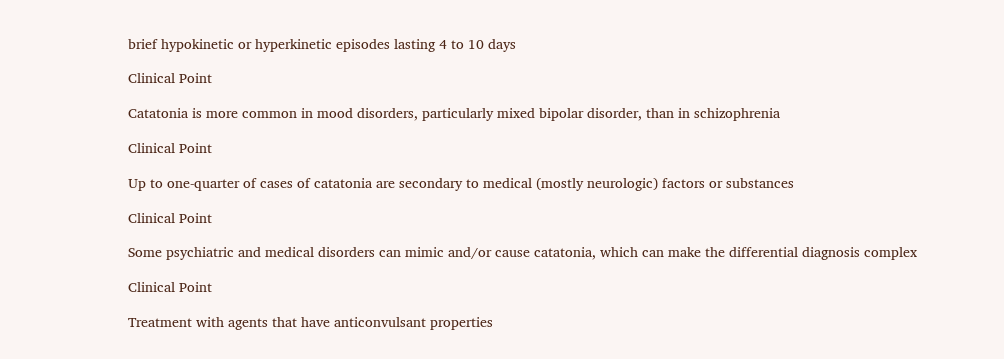brief hypokinetic or hyperkinetic episodes lasting 4 to 10 days

Clinical Point

Catatonia is more common in mood disorders, particularly mixed bipolar disorder, than in schizophrenia

Clinical Point

Up to one-quarter of cases of catatonia are secondary to medical (mostly neurologic) factors or substances

Clinical Point

Some psychiatric and medical disorders can mimic and/or cause catatonia, which can make the differential diagnosis complex

Clinical Point

Treatment with agents that have anticonvulsant properties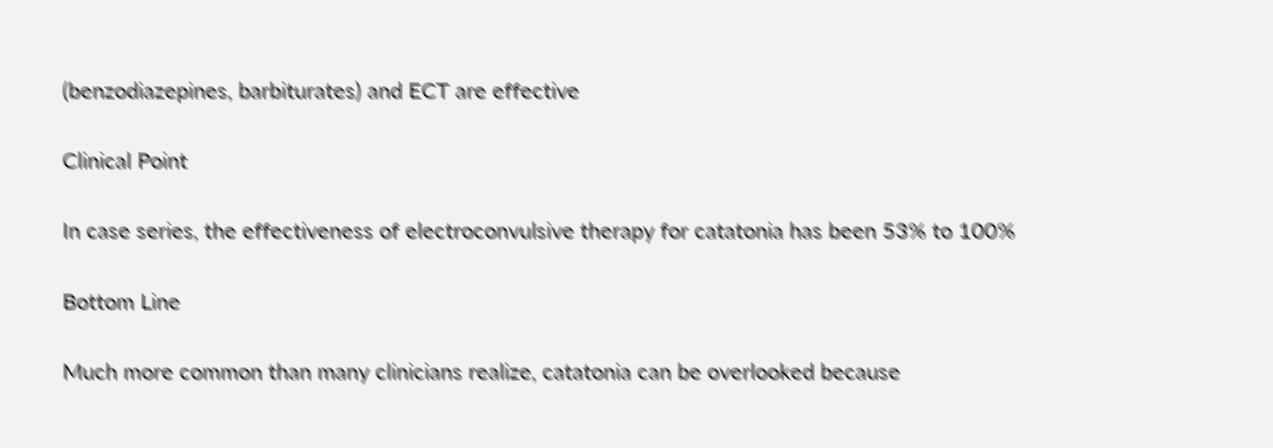(benzodiazepines, barbiturates) and ECT are effective

Clinical Point

In case series, the effectiveness of electroconvulsive therapy for catatonia has been 53% to 100%

Bottom Line

Much more common than many clinicians realize, catatonia can be overlooked because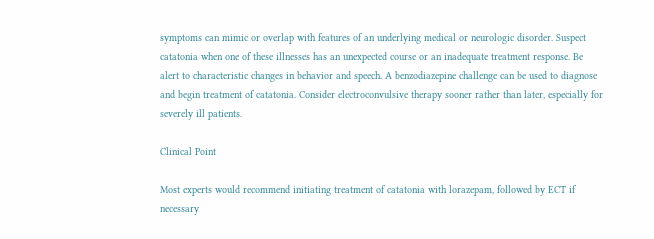symptoms can mimic or overlap with features of an underlying medical or neurologic disorder. Suspect catatonia when one of these illnesses has an unexpected course or an inadequate treatment response. Be alert to characteristic changes in behavior and speech. A benzodiazepine challenge can be used to diagnose and begin treatment of catatonia. Consider electroconvulsive therapy sooner rather than later, especially for severely ill patients.

Clinical Point

Most experts would recommend initiating treatment of catatonia with lorazepam, followed by ECT if necessary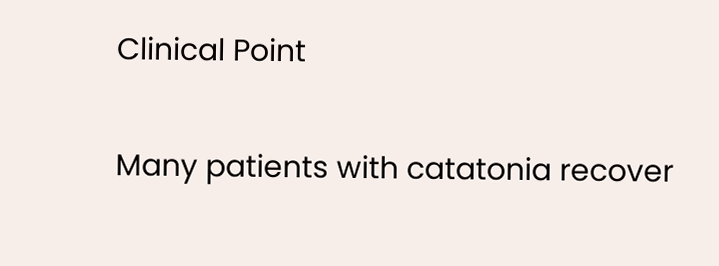Clinical Point

Many patients with catatonia recover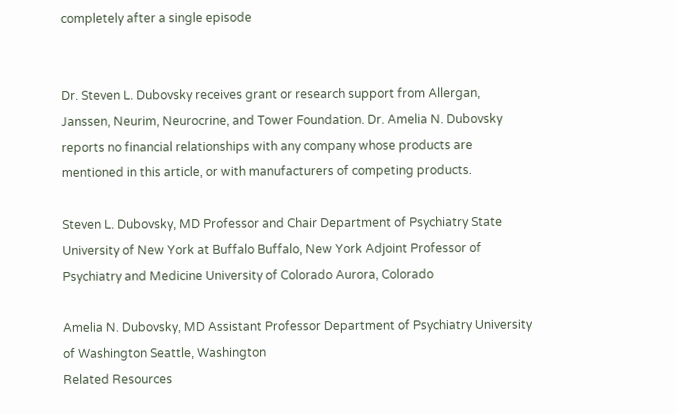completely after a single episode


Dr. Steven L. Dubovsky receives grant or research support from Allergan, Janssen, Neurim, Neurocrine, and Tower Foundation. Dr. Amelia N. Dubovsky reports no financial relationships with any company whose products are mentioned in this article, or with manufacturers of competing products.

Steven L. Dubovsky, MD Professor and Chair Department of Psychiatry State University of New York at Buffalo Buffalo, New York Adjoint Professor of Psychiatry and Medicine University of Colorado Aurora, Colorado

Amelia N. Dubovsky, MD Assistant Professor Department of Psychiatry University of Washington Seattle, Washington
Related Resources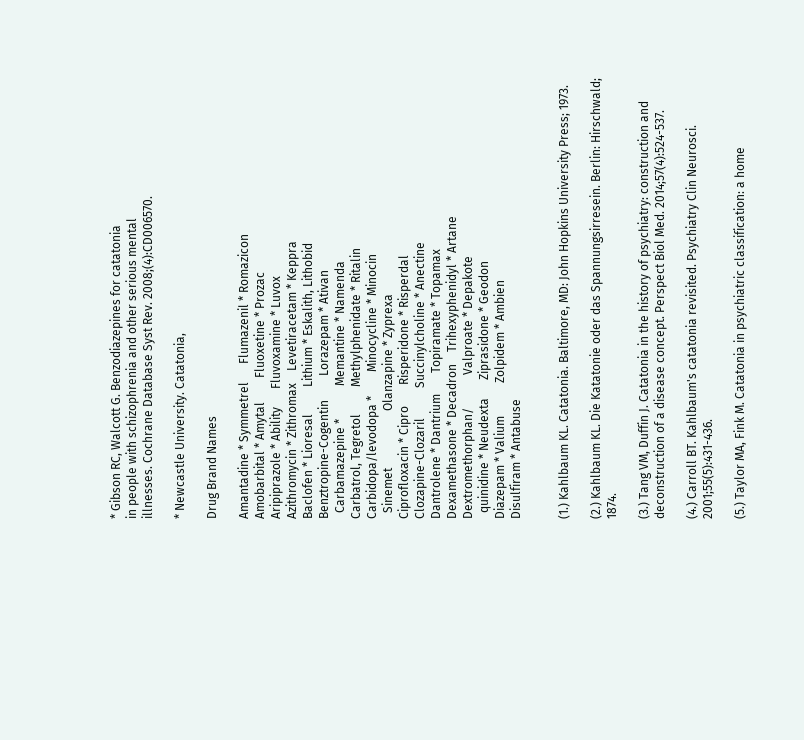* Gibson RC, Walcott G. Benzodiazepines for catatonia
in people with schizophrenia and other serious mental
illnesses. Cochrane Database Syst Rev. 2008;(4):CD006570.

* Newcastle University. Catatonia,

Drug Brand Names

Amantadine * Symmetrel      Flumazenil * Romazicon
Amobarbital * Amytal        Fluoxetine * Prozac
Aripiprazole * Ability      Fluvoxamine * Luvox
Azithromycin * Zithromax    Levetiracetam * Keppra
Baclofen * Lioresal         Lithium * Eskalith, Lithobid
Benztropine-Cogentin        Lorazepam * Ativan
  Carbamazepine *           Memantine * Namenda
Carbatrol, Tegretol         Methylphenidate * Ritalin
Carbidopa/levodopa *        Minocycline * Minocin
  Sinemet                   Olanzapine * Zyprexa
Ciprofloxacin * Cipro       Risperidone * Risperdal
Clozapine-Clozaril          Succinylcholine * Anectine
Dantrolene * Dantrium       Topiramate * Topamax
Dexamethasone * Decadron    Trihexyphenidyl * Artane
Dextromethorphan/           Valproate * Depakote
  quinidine * Neudexta      Ziprasidone * Geodon
Diazepam * Valium           Zolpidem * Ambien
Disulfiram * Antabuse


(1.) Kahlbaum KL. Catatonia. Baltimore, MD: John Hopkins University Press; 1973.

(2.) Kahlbaum KL. Die Katatonie oder das Spannungsirresein. Berlin: Hirschwald; 1874.

(3.) Tang VM, Duffin J. Catatonia in the history of psychiatry: construction and deconstruction of a disease concept. Perspect Biol Med. 2014;57(4):524-537.

(4.) Carroll BT. Kahlbaum's catatonia revisited. Psychiatry Clin Neurosci. 2001;55(5):431-436.

(5.) Taylor MA, Fink M. Catatonia in psychiatric classification: a home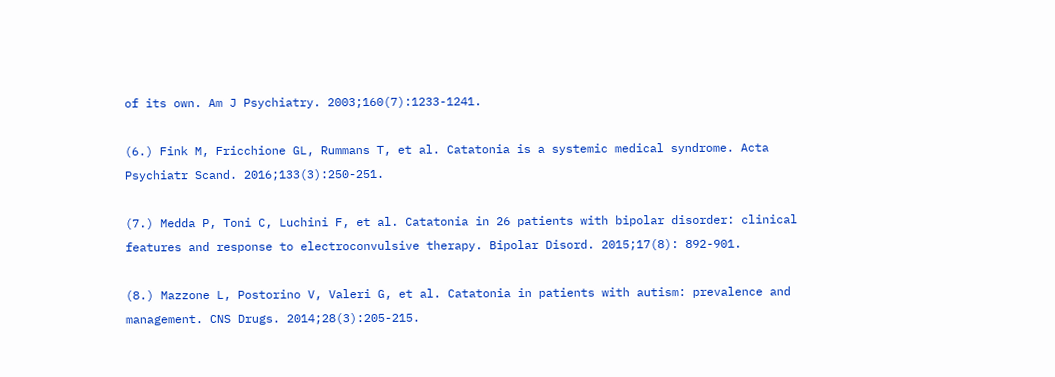of its own. Am J Psychiatry. 2003;160(7):1233-1241.

(6.) Fink M, Fricchione GL, Rummans T, et al. Catatonia is a systemic medical syndrome. Acta Psychiatr Scand. 2016;133(3):250-251.

(7.) Medda P, Toni C, Luchini F, et al. Catatonia in 26 patients with bipolar disorder: clinical features and response to electroconvulsive therapy. Bipolar Disord. 2015;17(8): 892-901.

(8.) Mazzone L, Postorino V, Valeri G, et al. Catatonia in patients with autism: prevalence and management. CNS Drugs. 2014;28(3):205-215.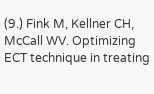(9.) Fink M, Kellner CH, McCall WV. Optimizing ECT technique in treating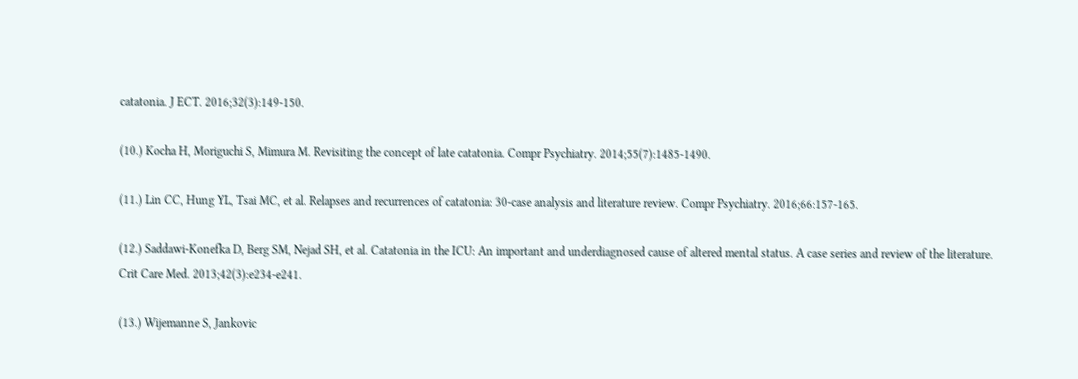catatonia. J ECT. 2016;32(3):149-150.

(10.) Kocha H, Moriguchi S, Mimura M. Revisiting the concept of late catatonia. Compr Psychiatry. 2014;55(7):1485-1490.

(11.) Lin CC, Hung YL, Tsai MC, et al. Relapses and recurrences of catatonia: 30-case analysis and literature review. Compr Psychiatry. 2016;66:157-165.

(12.) Saddawi-Konefka D, Berg SM, Nejad SH, et al. Catatonia in the ICU: An important and underdiagnosed cause of altered mental status. A case series and review of the literature. Crit Care Med. 2013;42(3):e234-e241.

(13.) Wijemanne S, Jankovic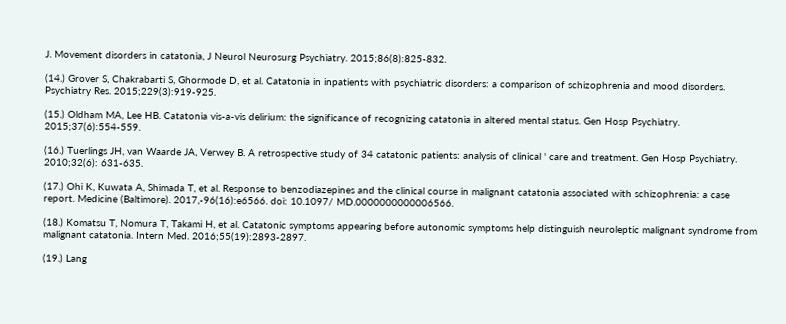J. Movement disorders in catatonia, J Neurol Neurosurg Psychiatry. 2015;86(8):825-832.

(14.) Grover S, Chakrabarti S, Ghormode D, et al. Catatonia in inpatients with psychiatric disorders: a comparison of schizophrenia and mood disorders. Psychiatry Res. 2015;229(3):919-925.

(15.) Oldham MA, Lee HB. Catatonia vis-a-vis delirium: the significance of recognizing catatonia in altered mental status. Gen Hosp Psychiatry. 2015;37(6):554-559.

(16.) Tuerlings JH, van Waarde JA, Verwey B. A retrospective study of 34 catatonic patients: analysis of clinical ' care and treatment. Gen Hosp Psychiatry. 2010;32(6): 631-635.

(17.) Ohi K, Kuwata A, Shimada T, et al. Response to benzodiazepines and the clinical course in malignant catatonia associated with schizophrenia: a case report. Medicine (Baltimore). 2017,-96(16):e6566. doi: 10.1097/ MD.0000000000006566.

(18.) Komatsu T, Nomura T, Takami H, et al. Catatonic symptoms appearing before autonomic symptoms help distinguish neuroleptic malignant syndrome from malignant catatonia. Intern Med. 2016;55(19):2893-2897.

(19.) Lang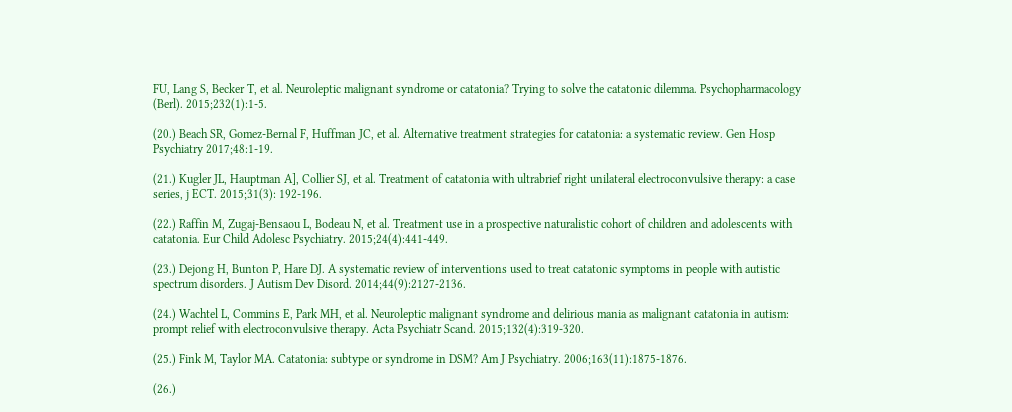FU, Lang S, Becker T, et al. Neuroleptic malignant syndrome or catatonia? Trying to solve the catatonic dilemma. Psychopharmacology (Berl). 2015;232(1):1-5.

(20.) Beach SR, Gomez-Bernal F, Huffman JC, et al. Alternative treatment strategies for catatonia: a systematic review. Gen Hosp Psychiatry 2017;48:1-19.

(21.) Kugler JL, Hauptman A], Collier SJ, et al. Treatment of catatonia with ultrabrief right unilateral electroconvulsive therapy: a case series, j ECT. 2015;31(3): 192-196.

(22.) Raffin M, Zugaj-Bensaou L, Bodeau N, et al. Treatment use in a prospective naturalistic cohort of children and adolescents with catatonia. Eur Child Adolesc Psychiatry. 2015;24(4):441-449.

(23.) Dejong H, Bunton P, Hare DJ. A systematic review of interventions used to treat catatonic symptoms in people with autistic spectrum disorders. J Autism Dev Disord. 2014;44(9):2127-2136.

(24.) Wachtel L, Commins E, Park MH, et al. Neuroleptic malignant syndrome and delirious mania as malignant catatonia in autism: prompt relief with electroconvulsive therapy. Acta Psychiatr Scand. 2015;132(4):319-320.

(25.) Fink M, Taylor MA. Catatonia: subtype or syndrome in DSM? Am J Psychiatry. 2006;163(11):1875-1876.

(26.)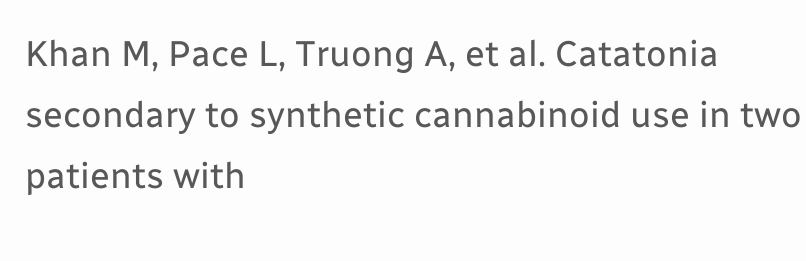Khan M, Pace L, Truong A, et al. Catatonia secondary to synthetic cannabinoid use in two patients with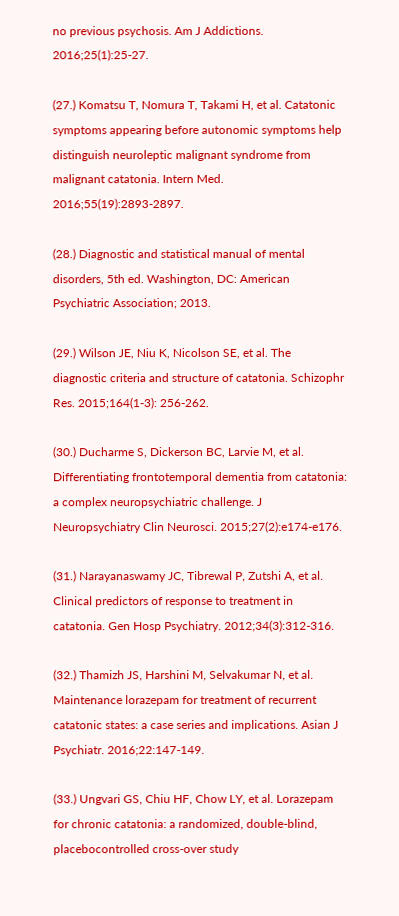no previous psychosis. Am J Addictions. 2016;25(1):25-27.

(27.) Komatsu T, Nomura T, Takami H, et al. Catatonic symptoms appearing before autonomic symptoms help distinguish neuroleptic malignant syndrome from malignant catatonia. Intern Med. 2016;55(19):2893-2897.

(28.) Diagnostic and statistical manual of mental disorders, 5th ed. Washington, DC: American Psychiatric Association; 2013.

(29.) Wilson JE, Niu K, Nicolson SE, et al. The diagnostic criteria and structure of catatonia. Schizophr Res. 2015;164(1-3): 256-262.

(30.) Ducharme S, Dickerson BC, Larvie M, et al. Differentiating frontotemporal dementia from catatonia: a complex neuropsychiatric challenge. J Neuropsychiatry Clin Neurosci. 2015;27(2):e174-e176.

(31.) Narayanaswamy JC, Tibrewal P, Zutshi A, et al. Clinical predictors of response to treatment in catatonia. Gen Hosp Psychiatry. 2012;34(3):312-316.

(32.) Thamizh JS, Harshini M, Selvakumar N, et al. Maintenance lorazepam for treatment of recurrent catatonic states: a case series and implications. Asian J Psychiatr. 2016;22:147-149.

(33.) Ungvari GS, Chiu HF, Chow LY, et al. Lorazepam for chronic catatonia: a randomized, double-blind, placebocontrolled cross-over study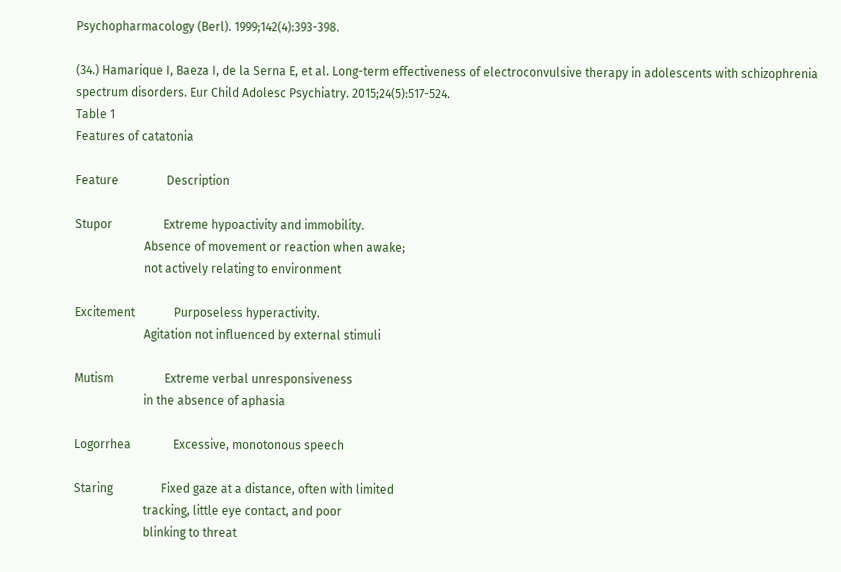Psychopharmacology (Berl). 1999;142(4):393-398.

(34.) Hamarique I, Baeza I, de la Serna E, et al. Long-term effectiveness of electroconvulsive therapy in adolescents with schizophrenia spectrum disorders. Eur Child Adolesc Psychiatry. 2015;24(5):517-524.
Table 1
Features of catatonia

Feature                Description

Stupor                 Extreme hypoactivity and immobility.
                       Absence of movement or reaction when awake;
                       not actively relating to environment

Excitement             Purposeless hyperactivity.
                       Agitation not influenced by external stimuli

Mutism                 Extreme verbal unresponsiveness
                       in the absence of aphasia

Logorrhea              Excessive, monotonous speech

Staring                Fixed gaze at a distance, often with limited
                       tracking, little eye contact, and poor
                       blinking to threat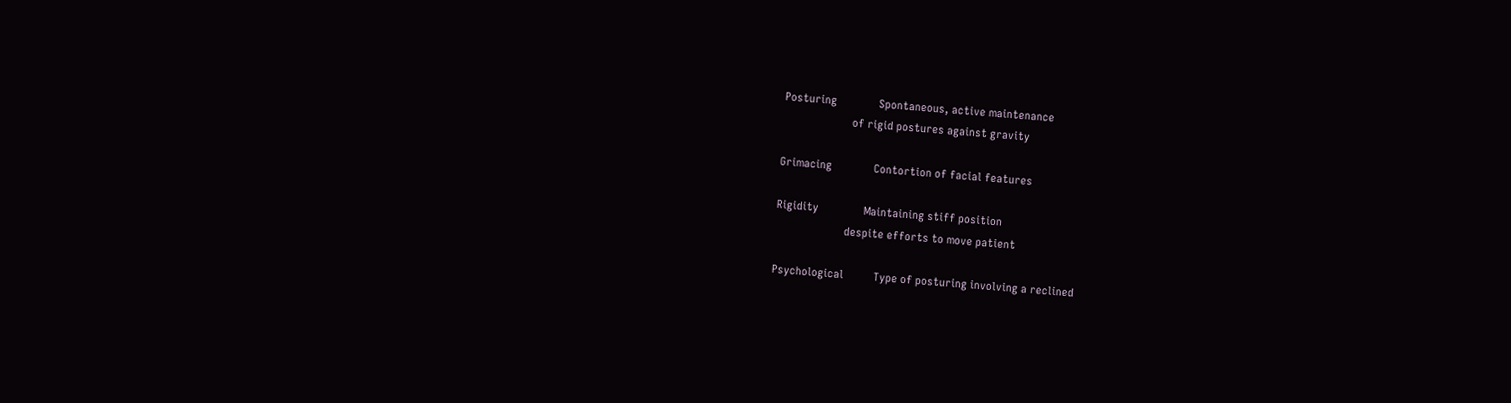Posturing              Spontaneous, active maintenance
                       of rigid postures against gravity

Grimacing              Contortion of facial features

Rigidity               Maintaining stiff position
                       despite efforts to move patient

Psychological          Type of posturing involving a reclined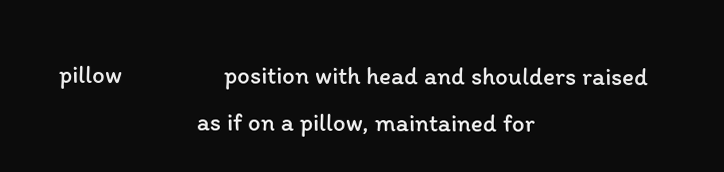pillow                 position with head and shoulders raised
                       as if on a pillow, maintained for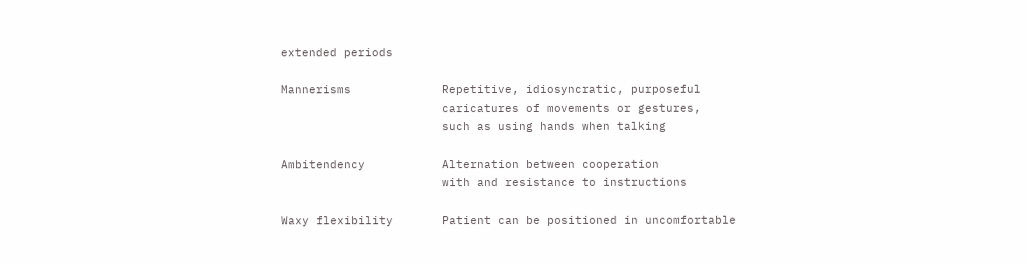extended periods

Mannerisms             Repetitive, idiosyncratic, purposeful
                       caricatures of movements or gestures,
                       such as using hands when talking

Ambitendency           Alternation between cooperation
                       with and resistance to instructions

Waxy flexibility       Patient can be positioned in uncomfortable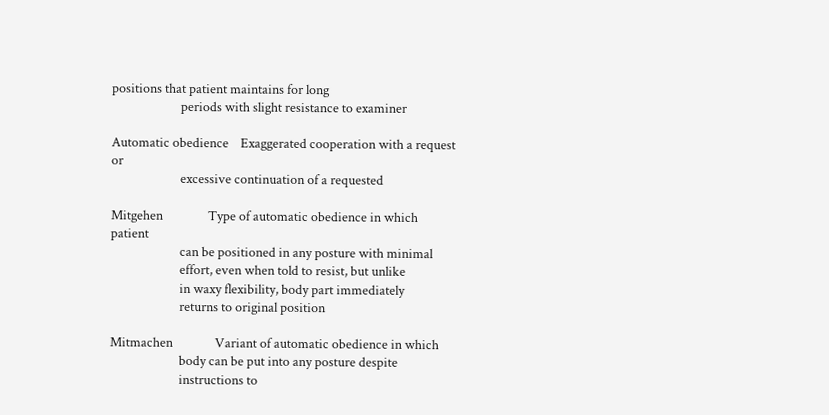positions that patient maintains for long
                       periods with slight resistance to examiner

Automatic obedience    Exaggerated cooperation with a request or
                       excessive continuation of a requested

Mitgehen               Type of automatic obedience in which patient
                       can be positioned in any posture with minimal
                       effort, even when told to resist, but unlike
                       in waxy flexibility, body part immediately
                       returns to original position

Mitmachen              Variant of automatic obedience in which
                       body can be put into any posture despite
                       instructions to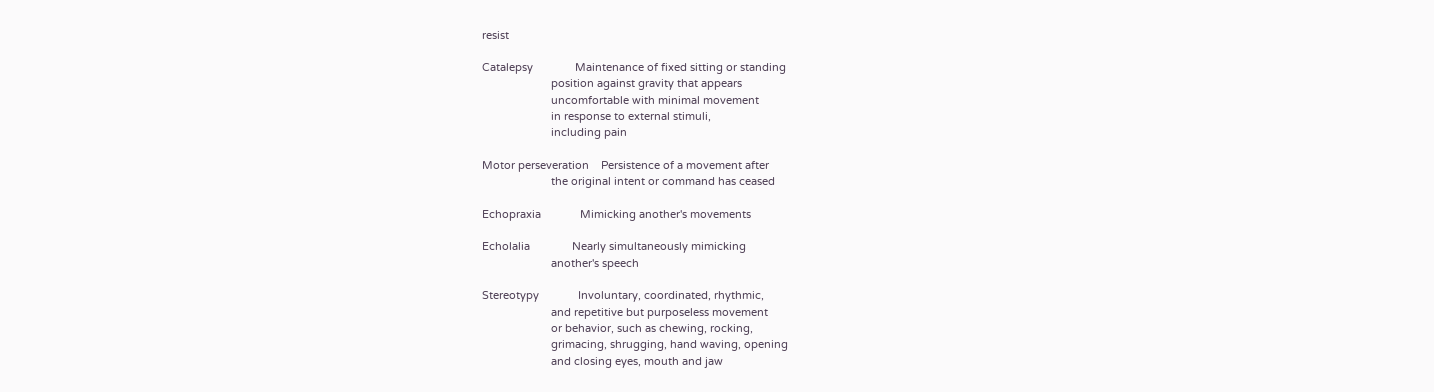resist

Catalepsy              Maintenance of fixed sitting or standing
                       position against gravity that appears
                       uncomfortable with minimal movement
                       in response to external stimuli,
                       including pain

Motor perseveration    Persistence of a movement after
                       the original intent or command has ceased

Echopraxia             Mimicking another's movements

Echolalia              Nearly simultaneously mimicking
                       another's speech

Stereotypy             Involuntary, coordinated, rhythmic,
                       and repetitive but purposeless movement
                       or behavior, such as chewing, rocking,
                       grimacing, shrugging, hand waving, opening
                       and closing eyes, mouth and jaw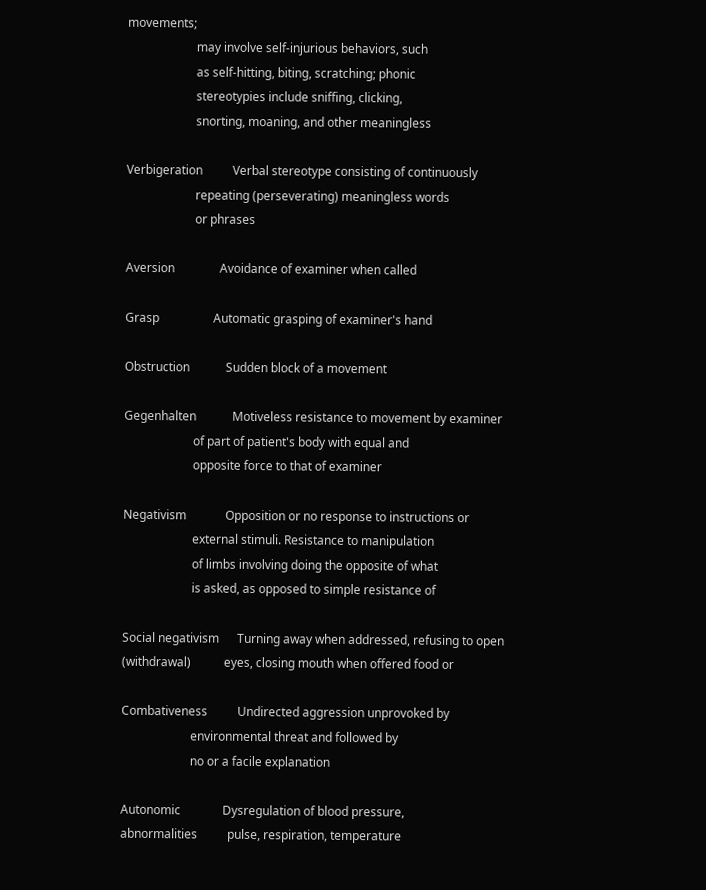movements;
                       may involve self-injurious behaviors, such
                       as self-hitting, biting, scratching; phonic
                       stereotypies include sniffing, clicking,
                       snorting, moaning, and other meaningless

Verbigeration          Verbal stereotype consisting of continuously
                       repeating (perseverating) meaningless words
                       or phrases

Aversion               Avoidance of examiner when called

Grasp                  Automatic grasping of examiner's hand

Obstruction            Sudden block of a movement

Gegenhalten            Motiveless resistance to movement by examiner
                       of part of patient's body with equal and
                       opposite force to that of examiner

Negativism             Opposition or no response to instructions or
                       external stimuli. Resistance to manipulation
                       of limbs involving doing the opposite of what
                       is asked, as opposed to simple resistance of

Social negativism      Turning away when addressed, refusing to open
(withdrawal)           eyes, closing mouth when offered food or

Combativeness          Undirected aggression unprovoked by
                       environmental threat and followed by
                       no or a facile explanation

Autonomic              Dysregulation of blood pressure,
abnormalities          pulse, respiration, temperature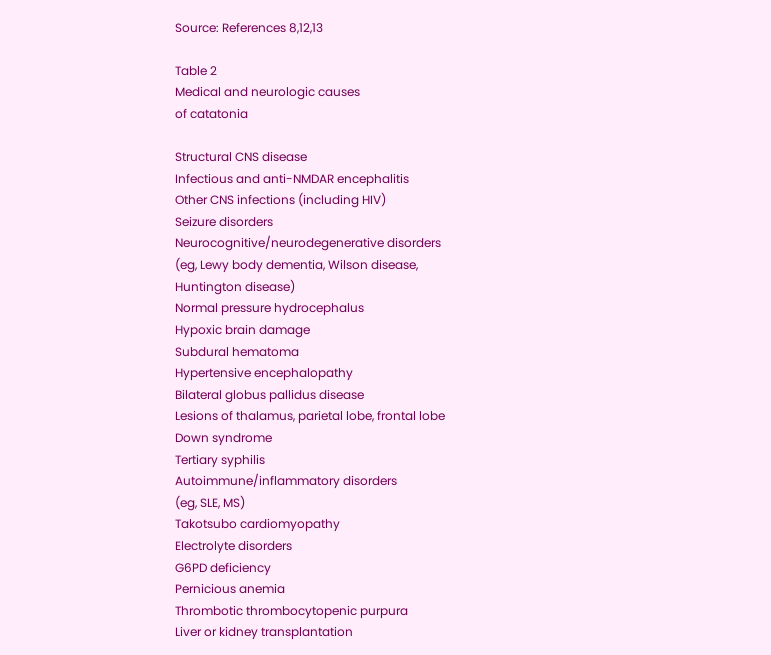Source: References 8,12,13

Table 2
Medical and neurologic causes
of catatonia

Structural CNS disease
Infectious and anti-NMDAR encephalitis
Other CNS infections (including HIV)
Seizure disorders
Neurocognitive/neurodegenerative disorders
(eg, Lewy body dementia, Wilson disease,
Huntington disease)
Normal pressure hydrocephalus
Hypoxic brain damage
Subdural hematoma
Hypertensive encephalopathy
Bilateral globus pallidus disease
Lesions of thalamus, parietal lobe, frontal lobe
Down syndrome
Tertiary syphilis
Autoimmune/inflammatory disorders
(eg, SLE, MS)
Takotsubo cardiomyopathy
Electrolyte disorders
G6PD deficiency
Pernicious anemia
Thrombotic thrombocytopenic purpura
Liver or kidney transplantation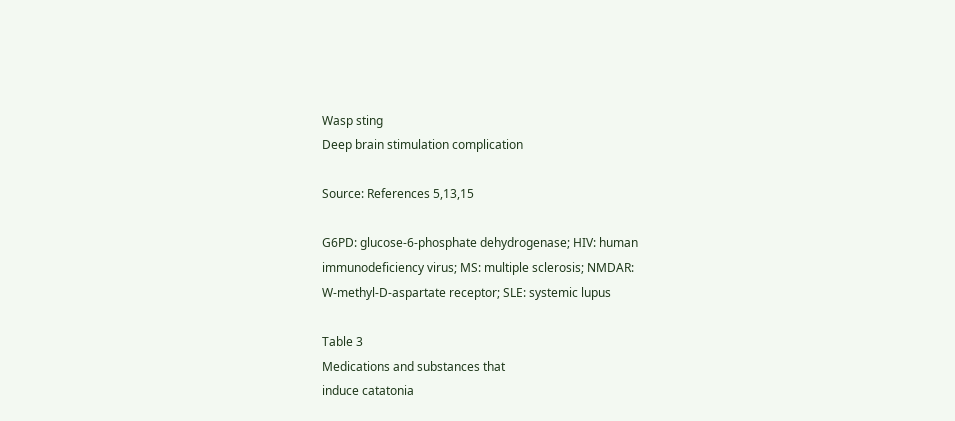Wasp sting
Deep brain stimulation complication

Source: References 5,13,15

G6PD: glucose-6-phosphate dehydrogenase; HIV: human
immunodeficiency virus; MS: multiple sclerosis; NMDAR:
W-methyl-D-aspartate receptor; SLE: systemic lupus

Table 3
Medications and substances that
induce catatonia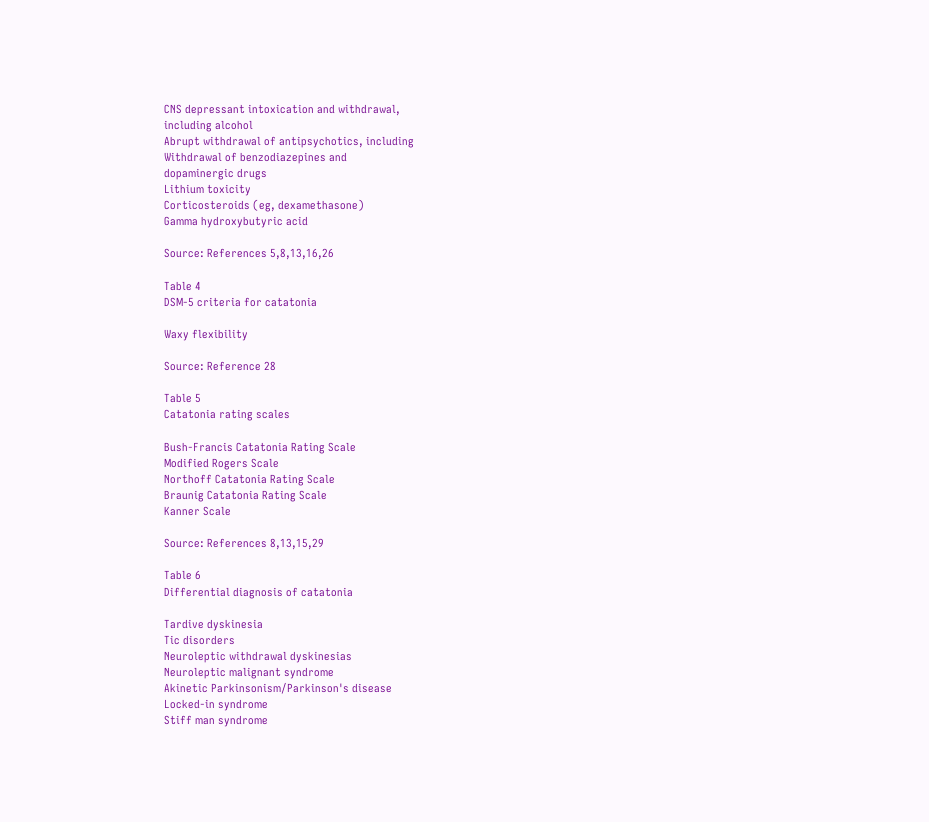CNS depressant intoxication and withdrawal,
including alcohol
Abrupt withdrawal of antipsychotics, including
Withdrawal of benzodiazepines and
dopaminergic drugs
Lithium toxicity
Corticosteroids (eg, dexamethasone)
Gamma hydroxybutyric acid

Source: References 5,8,13,16,26

Table 4
DSM-5 criteria for catatonia

Waxy flexibility

Source: Reference 28

Table 5
Catatonia rating scales

Bush-Francis Catatonia Rating Scale
Modified Rogers Scale
Northoff Catatonia Rating Scale
Braunig Catatonia Rating Scale
Kanner Scale

Source: References 8,13,15,29

Table 6
Differential diagnosis of catatonia

Tardive dyskinesia
Tic disorders
Neuroleptic withdrawal dyskinesias
Neuroleptic malignant syndrome
Akinetic Parkinsonism/Parkinson's disease
Locked-in syndrome
Stiff man syndrome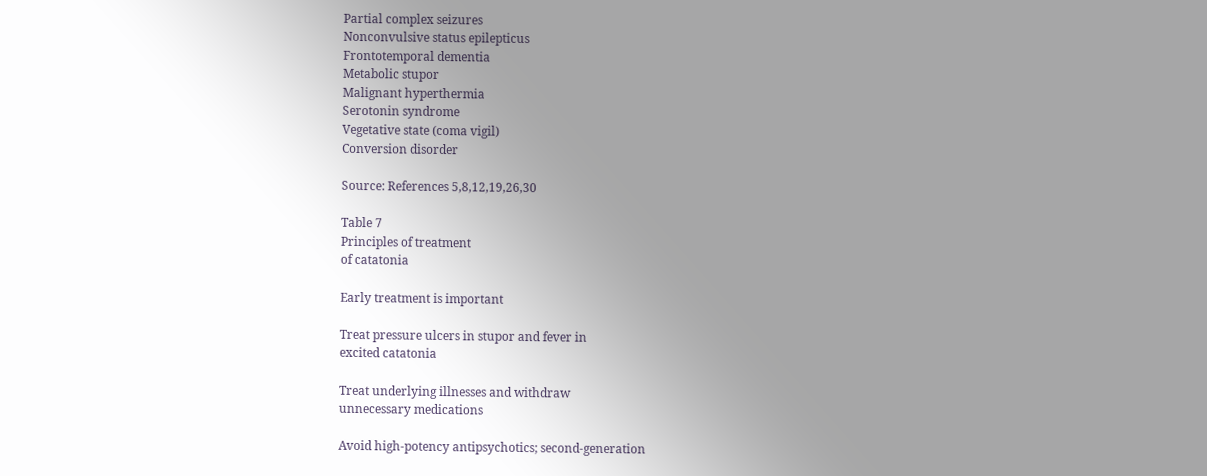Partial complex seizures
Nonconvulsive status epilepticus
Frontotemporal dementia
Metabolic stupor
Malignant hyperthermia
Serotonin syndrome
Vegetative state (coma vigil)
Conversion disorder

Source: References 5,8,12,19,26,30

Table 7
Principles of treatment
of catatonia

Early treatment is important

Treat pressure ulcers in stupor and fever in
excited catatonia

Treat underlying illnesses and withdraw
unnecessary medications

Avoid high-potency antipsychotics; second-generation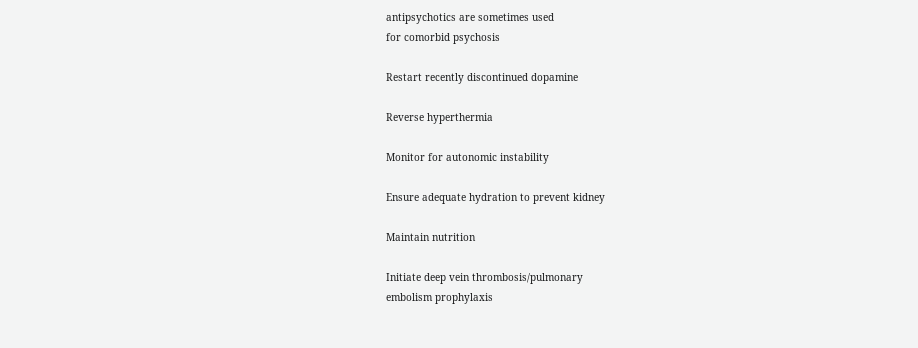antipsychotics are sometimes used
for comorbid psychosis

Restart recently discontinued dopamine

Reverse hyperthermia

Monitor for autonomic instability

Ensure adequate hydration to prevent kidney

Maintain nutrition

Initiate deep vein thrombosis/pulmonary
embolism prophylaxis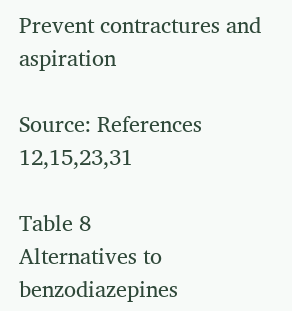Prevent contractures and aspiration

Source: References 12,15,23,31

Table 8
Alternatives to benzodiazepines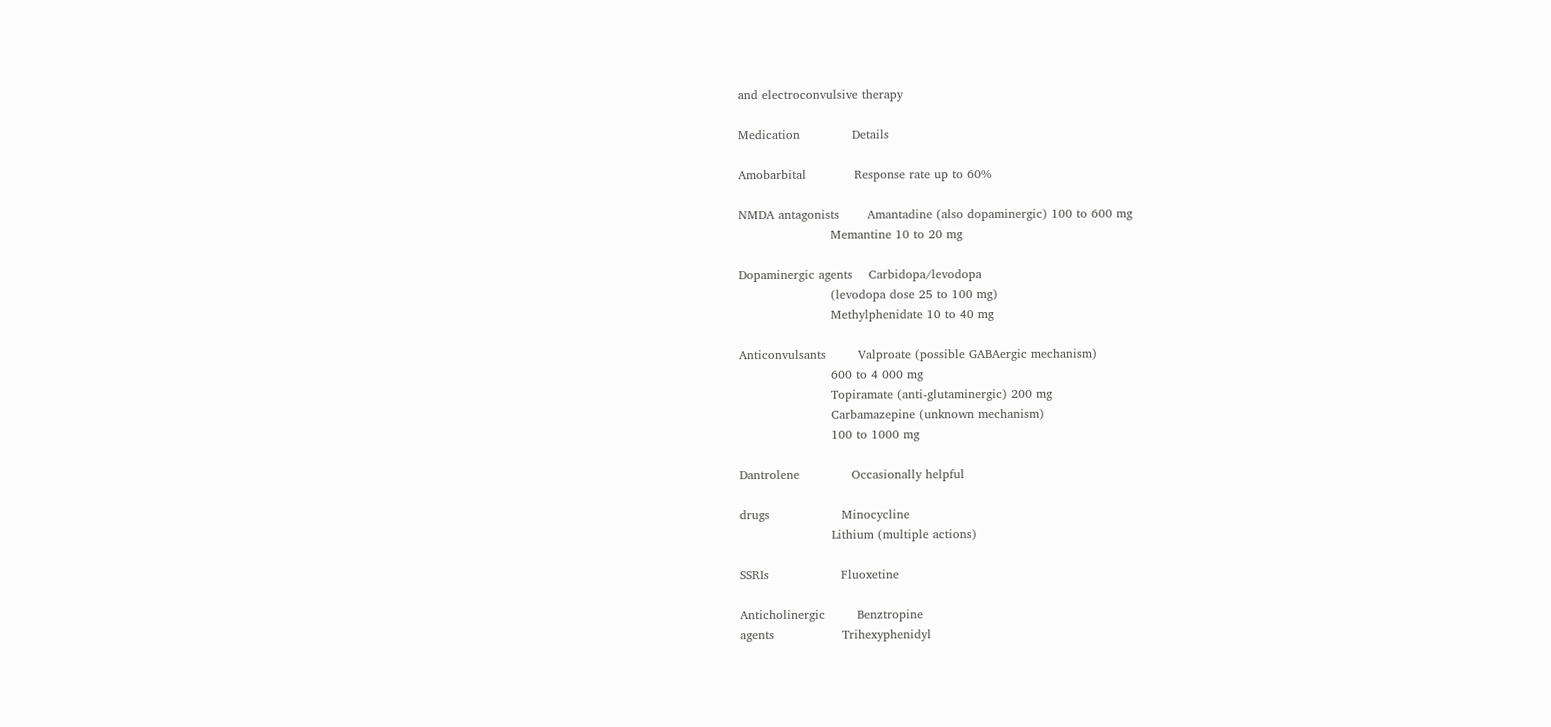and electroconvulsive therapy

Medication             Details

Amobarbital            Response rate up to 60%

NMDA antagonists       Amantadine (also dopaminergic) 100 to 600 mg
                       Memantine 10 to 20 mg

Dopaminergic agents    Carbidopa/levodopa
                       (levodopa dose 25 to 100 mg)
                       Methylphenidate 10 to 40 mg

Anticonvulsants        Valproate (possible GABAergic mechanism)
                       600 to 4 000 mg
                       Topiramate (anti-glutaminergic) 200 mg
                       Carbamazepine (unknown mechanism)
                       100 to 1000 mg

Dantrolene             Occasionally helpful

drugs                  Minocycline
                       Lithium (multiple actions)

SSRIs                  Fluoxetine

Anticholinergic        Benztropine
agents                 Trihexyphenidyl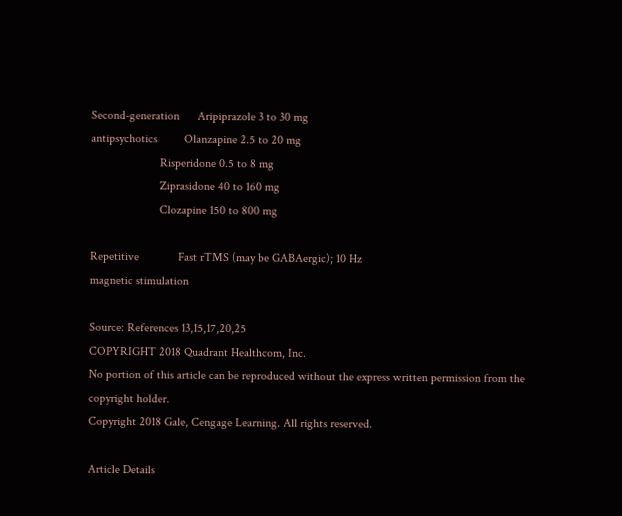Second-generation      Aripiprazole 3 to 30 mg
antipsychotics         Olanzapine 2.5 to 20 mg
                       Risperidone 0.5 to 8 mg
                       Ziprasidone 40 to 160 mg
                       Clozapine 150 to 800 mg

Repetitive             Fast rTMS (may be GABAergic); 10 Hz
magnetic stimulation

Source: References 13,15,17,20,25
COPYRIGHT 2018 Quadrant Healthcom, Inc.
No portion of this article can be reproduced without the express written permission from the copyright holder.
Copyright 2018 Gale, Cengage Learning. All rights reserved.

Article Details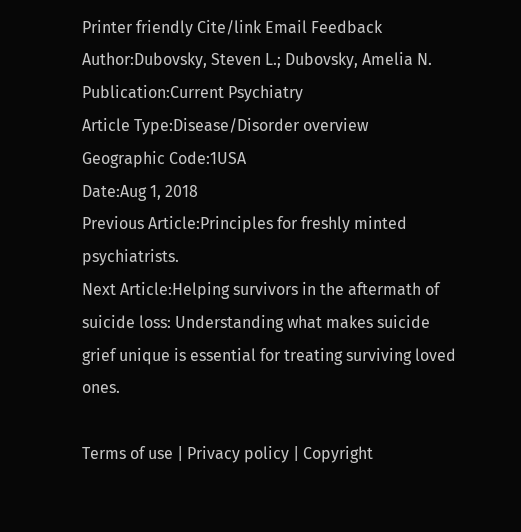Printer friendly Cite/link Email Feedback
Author:Dubovsky, Steven L.; Dubovsky, Amelia N.
Publication:Current Psychiatry
Article Type:Disease/Disorder overview
Geographic Code:1USA
Date:Aug 1, 2018
Previous Article:Principles for freshly minted psychiatrists.
Next Article:Helping survivors in the aftermath of suicide loss: Understanding what makes suicide grief unique is essential for treating surviving loved ones.

Terms of use | Privacy policy | Copyright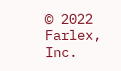© 2022 Farlex, Inc.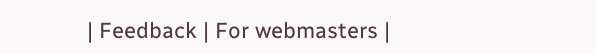| Feedback | For webmasters |